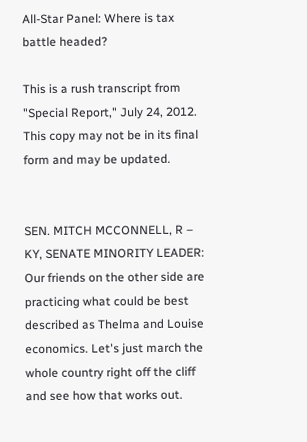All-Star Panel: Where is tax battle headed?

This is a rush transcript from "Special Report," July 24, 2012. This copy may not be in its final form and may be updated.


SEN. MITCH MCCONNELL, R – KY, SENATE MINORITY LEADER: Our friends on the other side are practicing what could be best described as Thelma and Louise economics. Let's just march the whole country right off the cliff and see how that works out.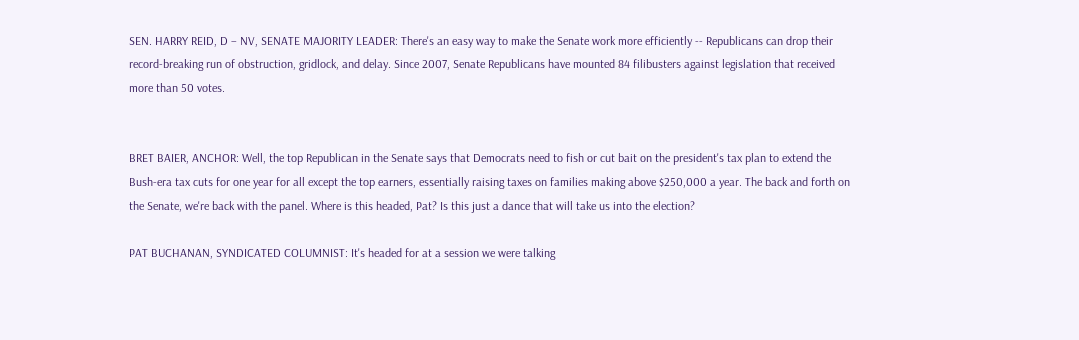SEN. HARRY REID, D – NV, SENATE MAJORITY LEADER: There's an easy way to make the Senate work more efficiently -- Republicans can drop their record-breaking run of obstruction, gridlock, and delay. Since 2007, Senate Republicans have mounted 84 filibusters against legislation that received more than 50 votes.


BRET BAIER, ANCHOR: Well, the top Republican in the Senate says that Democrats need to fish or cut bait on the president's tax plan to extend the Bush-era tax cuts for one year for all except the top earners, essentially raising taxes on families making above $250,000 a year. The back and forth on the Senate, we're back with the panel. Where is this headed, Pat? Is this just a dance that will take us into the election?

PAT BUCHANAN, SYNDICATED COLUMNIST: It's headed for at a session we were talking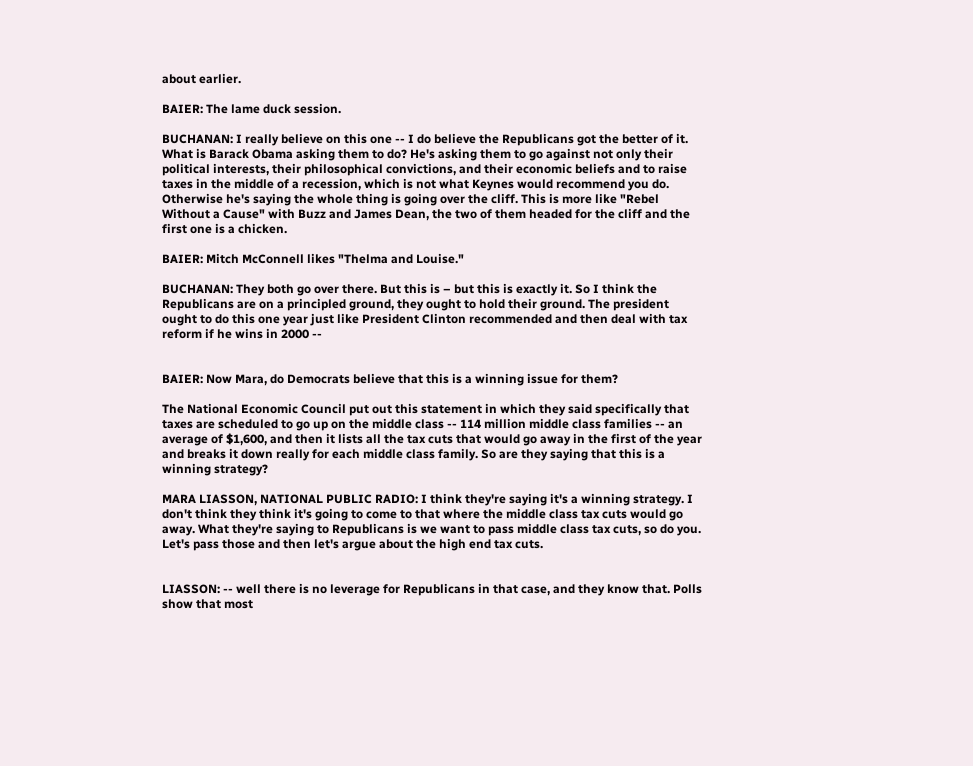about earlier.

BAIER: The lame duck session.

BUCHANAN: I really believe on this one -- I do believe the Republicans got the better of it. What is Barack Obama asking them to do? He's asking them to go against not only their political interests, their philosophical convictions, and their economic beliefs and to raise taxes in the middle of a recession, which is not what Keynes would recommend you do. Otherwise he's saying the whole thing is going over the cliff. This is more like "Rebel Without a Cause" with Buzz and James Dean, the two of them headed for the cliff and the first one is a chicken.

BAIER: Mitch McConnell likes "Thelma and Louise."

BUCHANAN: They both go over there. But this is – but this is exactly it. So I think the Republicans are on a principled ground, they ought to hold their ground. The president ought to do this one year just like President Clinton recommended and then deal with tax reform if he wins in 2000 --


BAIER: Now Mara, do Democrats believe that this is a winning issue for them?

The National Economic Council put out this statement in which they said specifically that taxes are scheduled to go up on the middle class -- 114 million middle class families -- an average of $1,600, and then it lists all the tax cuts that would go away in the first of the year and breaks it down really for each middle class family. So are they saying that this is a winning strategy?

MARA LIASSON, NATIONAL PUBLIC RADIO: I think they're saying it's a winning strategy. I don't think they think it's going to come to that where the middle class tax cuts would go away. What they're saying to Republicans is we want to pass middle class tax cuts, so do you. Let's pass those and then let's argue about the high end tax cuts.


LIASSON: -- well there is no leverage for Republicans in that case, and they know that. Polls show that most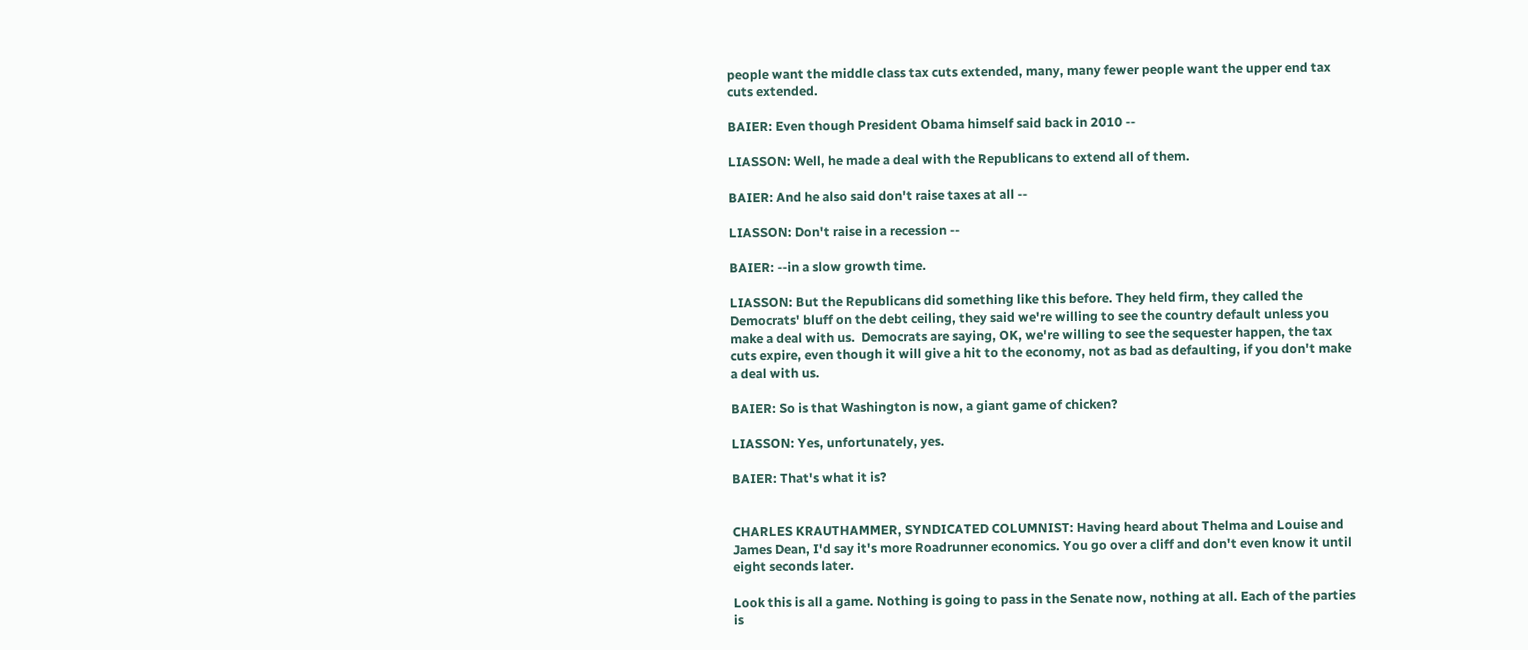people want the middle class tax cuts extended, many, many fewer people want the upper end tax cuts extended.

BAIER: Even though President Obama himself said back in 2010 --

LIASSON: Well, he made a deal with the Republicans to extend all of them.

BAIER: And he also said don't raise taxes at all --

LIASSON: Don't raise in a recession --

BAIER: --in a slow growth time.

LIASSON: But the Republicans did something like this before. They held firm, they called the Democrats' bluff on the debt ceiling, they said we're willing to see the country default unless you make a deal with us.  Democrats are saying, OK, we're willing to see the sequester happen, the tax cuts expire, even though it will give a hit to the economy, not as bad as defaulting, if you don't make a deal with us.

BAIER: So is that Washington is now, a giant game of chicken?

LIASSON: Yes, unfortunately, yes.

BAIER: That's what it is?


CHARLES KRAUTHAMMER, SYNDICATED COLUMNIST: Having heard about Thelma and Louise and James Dean, I'd say it's more Roadrunner economics. You go over a cliff and don't even know it until eight seconds later.

Look this is all a game. Nothing is going to pass in the Senate now, nothing at all. Each of the parties is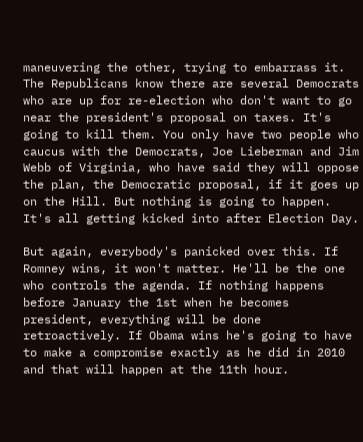maneuvering the other, trying to embarrass it. The Republicans know there are several Democrats who are up for re-election who don't want to go near the president's proposal on taxes. It's going to kill them. You only have two people who caucus with the Democrats, Joe Lieberman and Jim Webb of Virginia, who have said they will oppose the plan, the Democratic proposal, if it goes up on the Hill. But nothing is going to happen. It's all getting kicked into after Election Day.

But again, everybody's panicked over this. If Romney wins, it won't matter. He'll be the one who controls the agenda. If nothing happens before January the 1st when he becomes president, everything will be done retroactively. If Obama wins he's going to have to make a compromise exactly as he did in 2010 and that will happen at the 11th hour.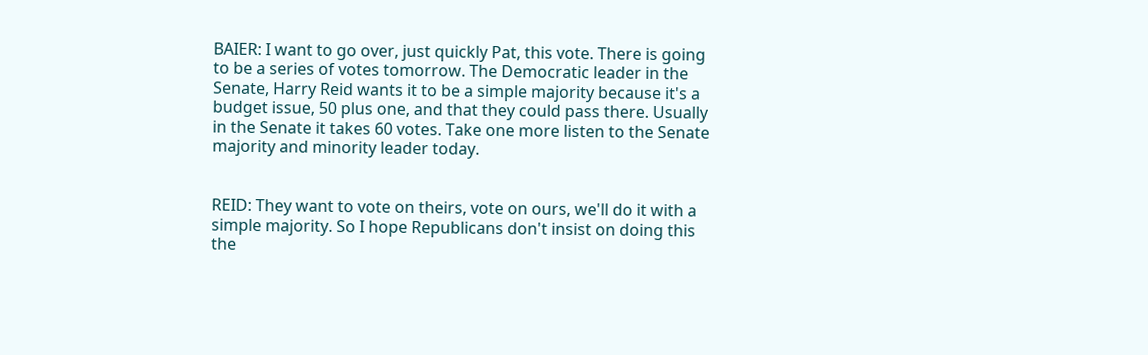BAIER: I want to go over, just quickly Pat, this vote. There is going to be a series of votes tomorrow. The Democratic leader in the Senate, Harry Reid wants it to be a simple majority because it's a budget issue, 50 plus one, and that they could pass there. Usually in the Senate it takes 60 votes. Take one more listen to the Senate majority and minority leader today.


REID: They want to vote on theirs, vote on ours, we'll do it with a simple majority. So I hope Republicans don't insist on doing this the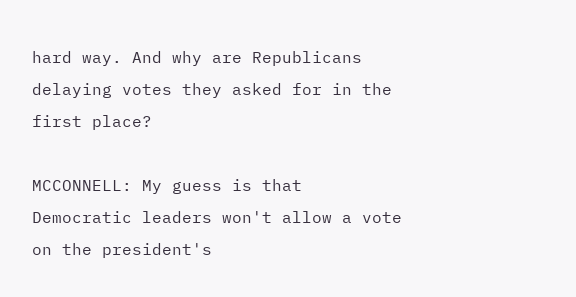hard way. And why are Republicans delaying votes they asked for in the first place?

MCCONNELL: My guess is that Democratic leaders won't allow a vote on the president's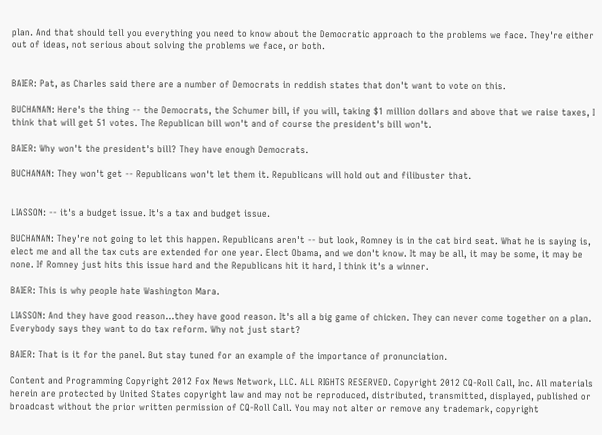plan. And that should tell you everything you need to know about the Democratic approach to the problems we face. They're either out of ideas, not serious about solving the problems we face, or both.


BAIER: Pat, as Charles said there are a number of Democrats in reddish states that don't want to vote on this.

BUCHANAN: Here's the thing -- the Democrats, the Schumer bill, if you will, taking $1 million dollars and above that we raise taxes, I think that will get 51 votes. The Republican bill won't and of course the president's bill won't.

BAIER: Why won't the president's bill? They have enough Democrats.

BUCHANAN: They won't get -- Republicans won't let them it. Republicans will hold out and filibuster that.


LIASSON: -- it's a budget issue. It's a tax and budget issue.

BUCHANAN: They're not going to let this happen. Republicans aren't -- but look, Romney is in the cat bird seat. What he is saying is, elect me and all the tax cuts are extended for one year. Elect Obama, and we don't know. It may be all, it may be some, it may be none. If Romney just hits this issue hard and the Republicans hit it hard, I think it's a winner.

BAIER: This is why people hate Washington Mara.

LIASSON: And they have good reason...they have good reason. It's all a big game of chicken. They can never come together on a plan. Everybody says they want to do tax reform. Why not just start?

BAIER: That is it for the panel. But stay tuned for an example of the importance of pronunciation.

Content and Programming Copyright 2012 Fox News Network, LLC. ALL RIGHTS RESERVED. Copyright 2012 CQ-Roll Call, Inc. All materials herein are protected by United States copyright law and may not be reproduced, distributed, transmitted, displayed, published or broadcast without the prior written permission of CQ-Roll Call. You may not alter or remove any trademark, copyright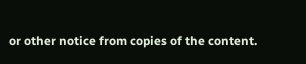or other notice from copies of the content.